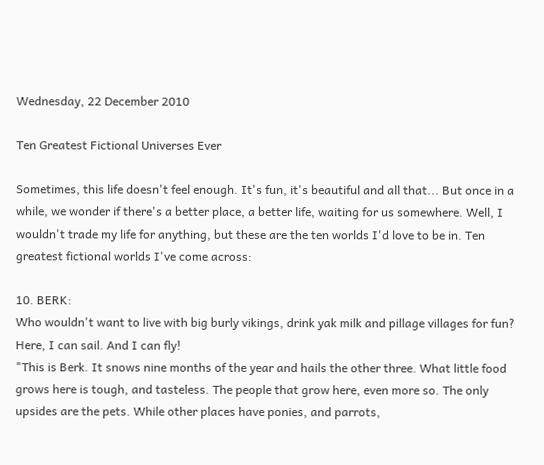Wednesday, 22 December 2010

Ten Greatest Fictional Universes Ever

Sometimes, this life doesn't feel enough. It's fun, it's beautiful and all that... But once in a while, we wonder if there's a better place, a better life, waiting for us somewhere. Well, I wouldn't trade my life for anything, but these are the ten worlds I'd love to be in. Ten greatest fictional worlds I've come across:

10. BERK:
Who wouldn't want to live with big burly vikings, drink yak milk and pillage villages for fun? Here, I can sail. And I can fly!
"This is Berk. It snows nine months of the year and hails the other three. What little food grows here is tough, and tasteless. The people that grow here, even more so. The only upsides are the pets. While other places have ponies, and parrots,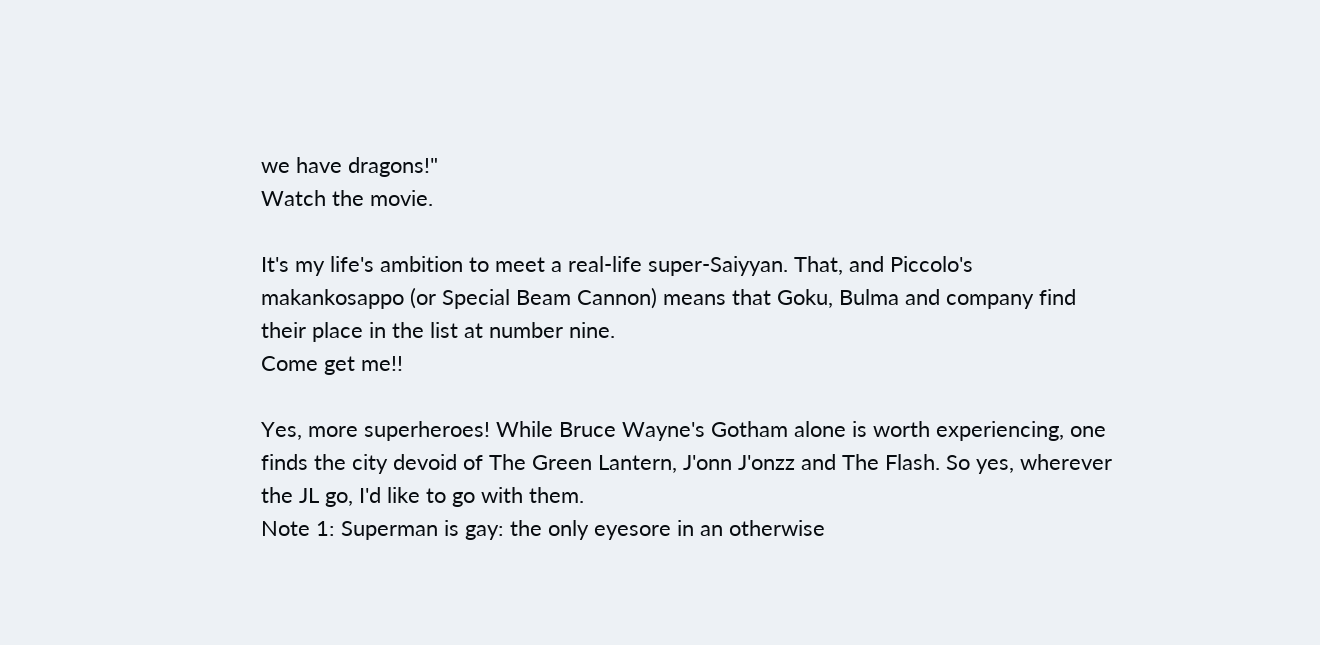we have dragons!"
Watch the movie.

It's my life's ambition to meet a real-life super-Saiyyan. That, and Piccolo's makankosappo (or Special Beam Cannon) means that Goku, Bulma and company find their place in the list at number nine.
Come get me!!

Yes, more superheroes! While Bruce Wayne's Gotham alone is worth experiencing, one finds the city devoid of The Green Lantern, J'onn J'onzz and The Flash. So yes, wherever the JL go, I'd like to go with them.
Note 1: Superman is gay: the only eyesore in an otherwise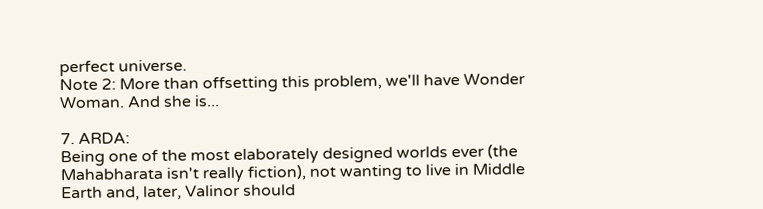perfect universe.
Note 2: More than offsetting this problem, we'll have Wonder Woman. And she is...

7. ARDA:
Being one of the most elaborately designed worlds ever (the Mahabharata isn't really fiction), not wanting to live in Middle Earth and, later, Valinor should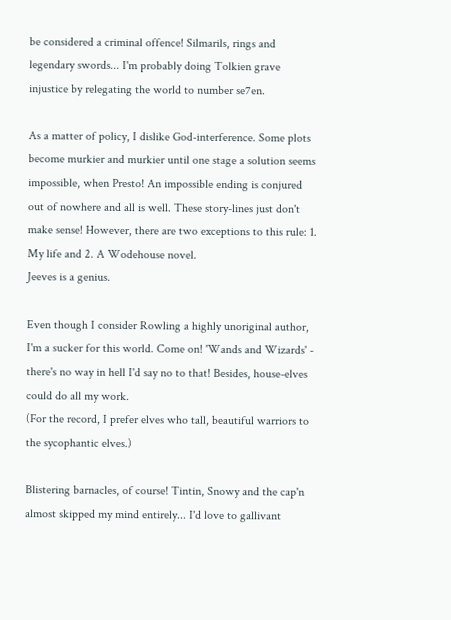be considered a criminal offence! Silmarils, rings and legendary swords... I'm probably doing Tolkien grave injustice by relegating the world to number se7en.

As a matter of policy, I dislike God-interference. Some plots become murkier and murkier until one stage a solution seems impossible, when Presto! An impossible ending is conjured out of nowhere and all is well. These story-lines just don't make sense! However, there are two exceptions to this rule: 1. My life and 2. A Wodehouse novel.
Jeeves is a genius.

Even though I consider Rowling a highly unoriginal author, I'm a sucker for this world. Come on! 'Wands and Wizards' - there's no way in hell I'd say no to that! Besides, house-elves could do all my work.
(For the record, I prefer elves who tall, beautiful warriors to the sycophantic elves.)

Blistering barnacles, of course! Tintin, Snowy and the cap'n almost skipped my mind entirely... I'd love to gallivant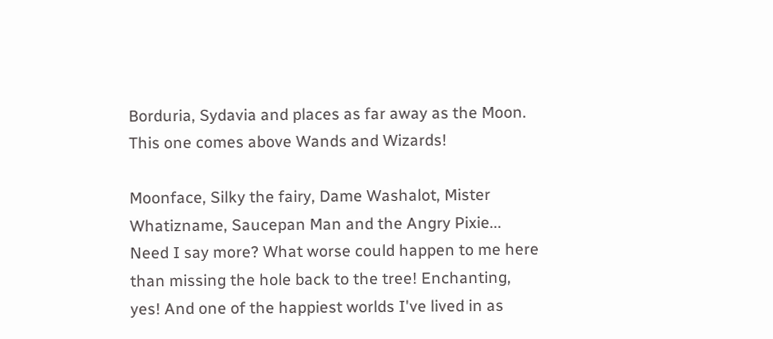Borduria, Sydavia and places as far away as the Moon. This one comes above Wands and Wizards!

Moonface, Silky the fairy, Dame Washalot, Mister Whatizname, Saucepan Man and the Angry Pixie... Need I say more? What worse could happen to me here than missing the hole back to the tree! Enchanting, yes! And one of the happiest worlds I've lived in as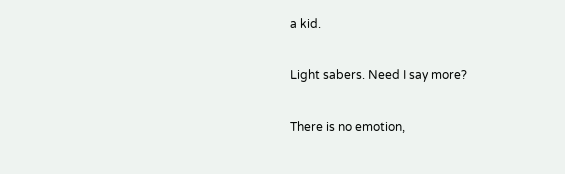a kid.

Light sabers. Need I say more?

There is no emotion,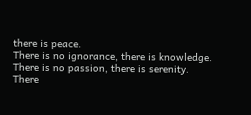there is peace.
There is no ignorance, there is knowledge.
There is no passion, there is serenity.
There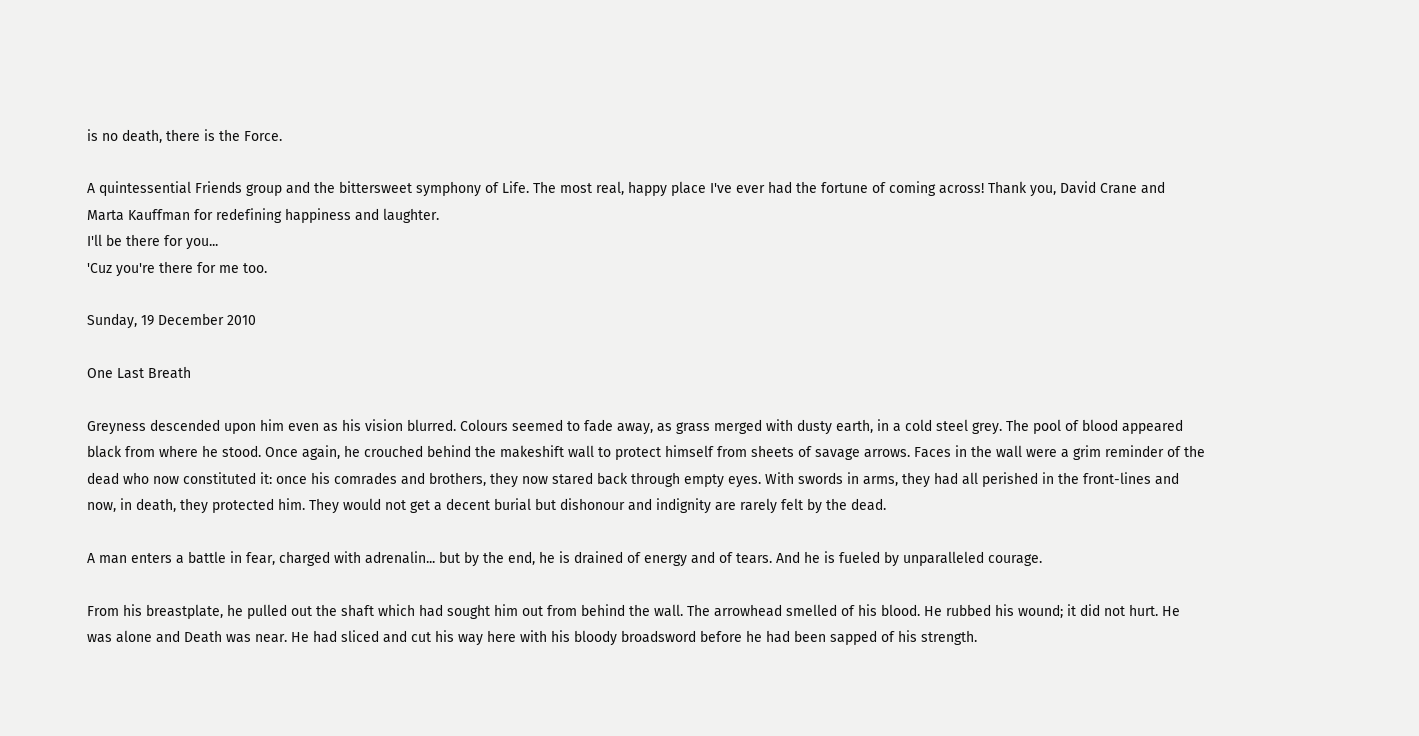is no death, there is the Force.

A quintessential Friends group and the bittersweet symphony of Life. The most real, happy place I've ever had the fortune of coming across! Thank you, David Crane and Marta Kauffman for redefining happiness and laughter.
I'll be there for you...
'Cuz you're there for me too.

Sunday, 19 December 2010

One Last Breath

Greyness descended upon him even as his vision blurred. Colours seemed to fade away, as grass merged with dusty earth, in a cold steel grey. The pool of blood appeared black from where he stood. Once again, he crouched behind the makeshift wall to protect himself from sheets of savage arrows. Faces in the wall were a grim reminder of the dead who now constituted it: once his comrades and brothers, they now stared back through empty eyes. With swords in arms, they had all perished in the front-lines and now, in death, they protected him. They would not get a decent burial but dishonour and indignity are rarely felt by the dead.

A man enters a battle in fear, charged with adrenalin... but by the end, he is drained of energy and of tears. And he is fueled by unparalleled courage.

From his breastplate, he pulled out the shaft which had sought him out from behind the wall. The arrowhead smelled of his blood. He rubbed his wound; it did not hurt. He was alone and Death was near. He had sliced and cut his way here with his bloody broadsword before he had been sapped of his strength.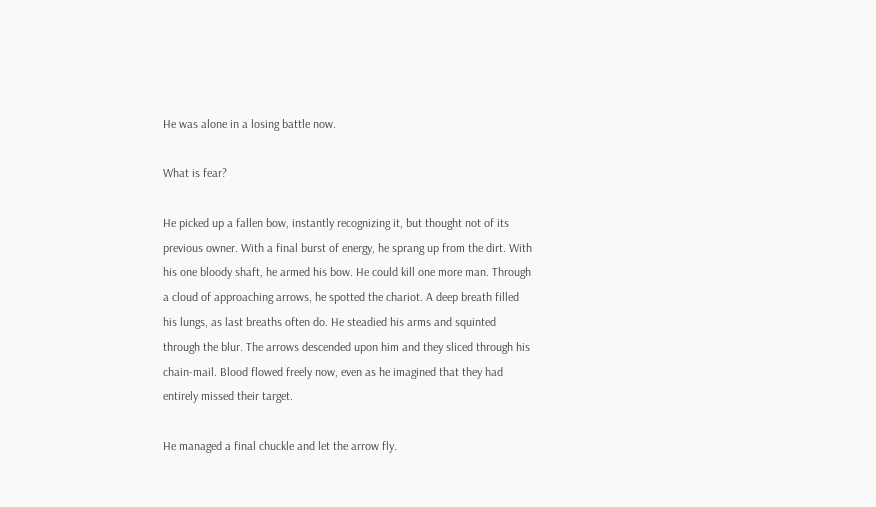He was alone in a losing battle now.

What is fear?

He picked up a fallen bow, instantly recognizing it, but thought not of its previous owner. With a final burst of energy, he sprang up from the dirt. With his one bloody shaft, he armed his bow. He could kill one more man. Through a cloud of approaching arrows, he spotted the chariot. A deep breath filled his lungs, as last breaths often do. He steadied his arms and squinted through the blur. The arrows descended upon him and they sliced through his chain-mail. Blood flowed freely now, even as he imagined that they had entirely missed their target.

He managed a final chuckle and let the arrow fly.